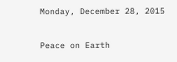Monday, December 28, 2015

Peace on Earth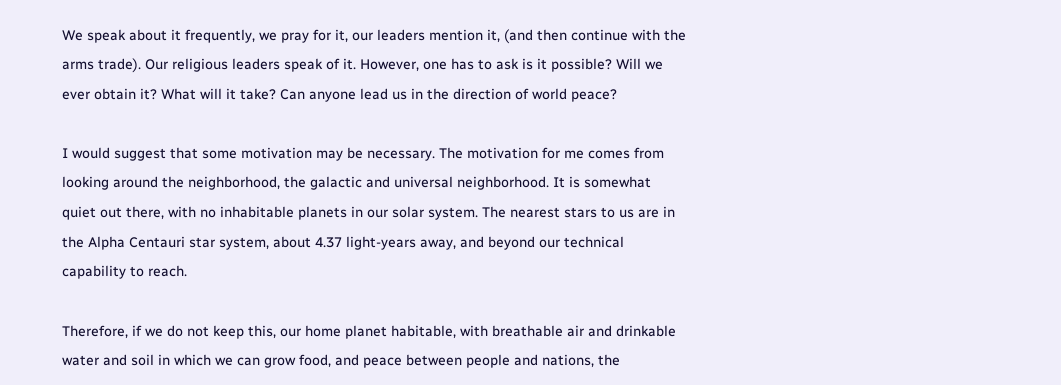We speak about it frequently, we pray for it, our leaders mention it, (and then continue with the arms trade). Our religious leaders speak of it. However, one has to ask is it possible? Will we ever obtain it? What will it take? Can anyone lead us in the direction of world peace?

I would suggest that some motivation may be necessary. The motivation for me comes from looking around the neighborhood, the galactic and universal neighborhood. It is somewhat quiet out there, with no inhabitable planets in our solar system. The nearest stars to us are in the Alpha Centauri star system, about 4.37 light-years away, and beyond our technical capability to reach.

Therefore, if we do not keep this, our home planet habitable, with breathable air and drinkable water and soil in which we can grow food, and peace between people and nations, the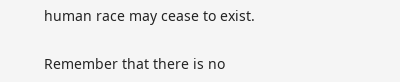human race may cease to exist.

Remember that there is no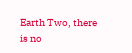Earth Two, there is no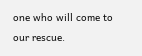one who will come to our rescue.